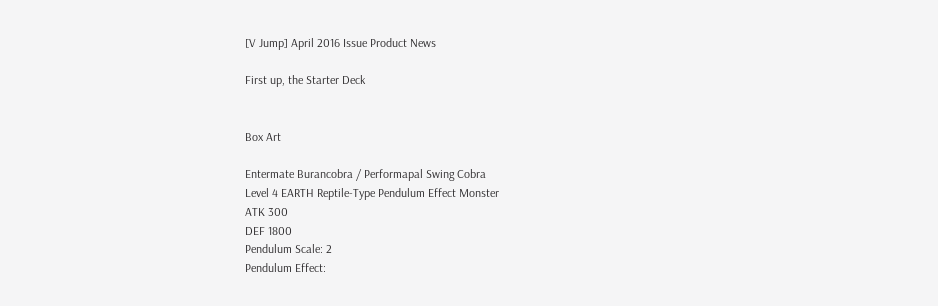[V Jump] April 2016 Issue Product News

First up, the Starter Deck


Box Art

Entermate Burancobra / Performapal Swing Cobra
Level 4 EARTH Reptile-Type Pendulum Effect Monster
ATK 300
DEF 1800
Pendulum Scale: 2
Pendulum Effect: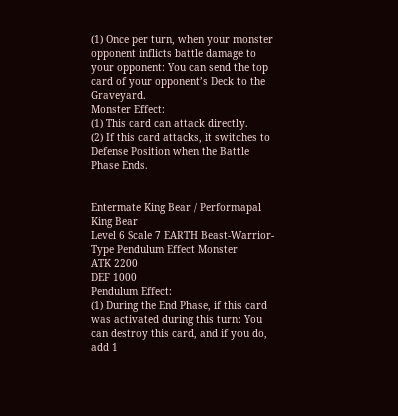(1) Once per turn, when your monster opponent inflicts battle damage to your opponent: You can send the top card of your opponent’s Deck to the Graveyard.
Monster Effect:
(1) This card can attack directly.
(2) If this card attacks, it switches to Defense Position when the Battle Phase Ends.


Entermate King Bear / Performapal King Bear
Level 6 Scale 7 EARTH Beast-Warrior-Type Pendulum Effect Monster
ATK 2200
DEF 1000
Pendulum Effect:
(1) During the End Phase, if this card was activated during this turn: You can destroy this card, and if you do, add 1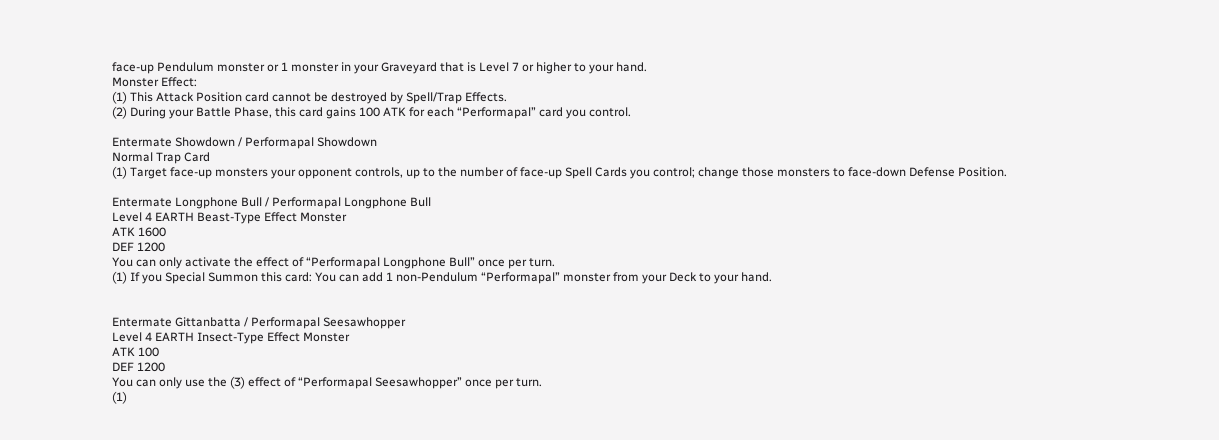face-up Pendulum monster or 1 monster in your Graveyard that is Level 7 or higher to your hand.
Monster Effect:
(1) This Attack Position card cannot be destroyed by Spell/Trap Effects.
(2) During your Battle Phase, this card gains 100 ATK for each “Performapal” card you control.

Entermate Showdown / Performapal Showdown
Normal Trap Card
(1) Target face-up monsters your opponent controls, up to the number of face-up Spell Cards you control; change those monsters to face-down Defense Position.

Entermate Longphone Bull / Performapal Longphone Bull
Level 4 EARTH Beast-Type Effect Monster
ATK 1600
DEF 1200
You can only activate the effect of “Performapal Longphone Bull” once per turn.
(1) If you Special Summon this card: You can add 1 non-Pendulum “Performapal” monster from your Deck to your hand.


Entermate Gittanbatta / Performapal Seesawhopper
Level 4 EARTH Insect-Type Effect Monster
ATK 100
DEF 1200
You can only use the (3) effect of “Performapal Seesawhopper” once per turn.
(1)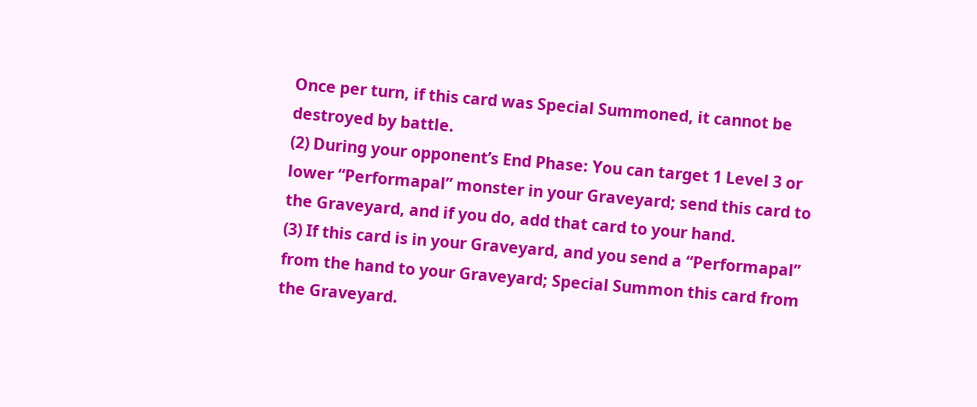Once per turn, if this card was Special Summoned, it cannot be destroyed by battle.
(2) During your opponent’s End Phase: You can target 1 Level 3 or lower “Performapal” monster in your Graveyard; send this card to the Graveyard, and if you do, add that card to your hand.
(3) If this card is in your Graveyard, and you send a “Performapal” from the hand to your Graveyard; Special Summon this card from the Graveyard.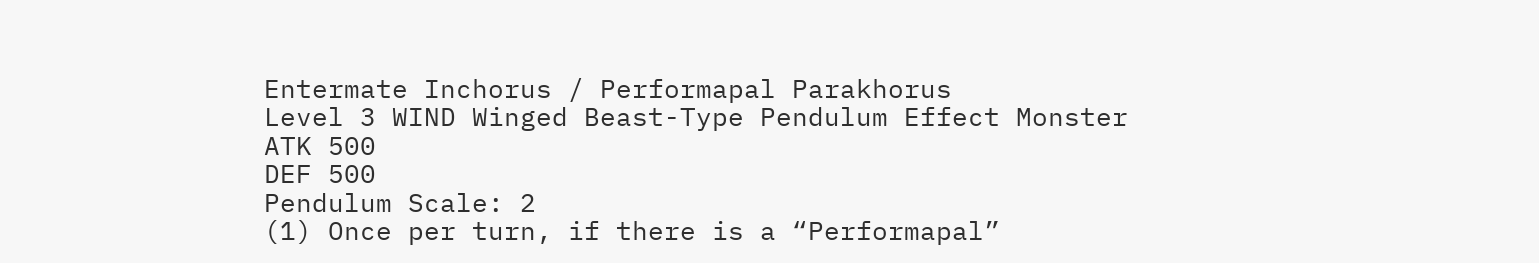Entermate Inchorus / Performapal Parakhorus
Level 3 WIND Winged Beast-Type Pendulum Effect Monster
ATK 500
DEF 500
Pendulum Scale: 2
(1) Once per turn, if there is a “Performapal”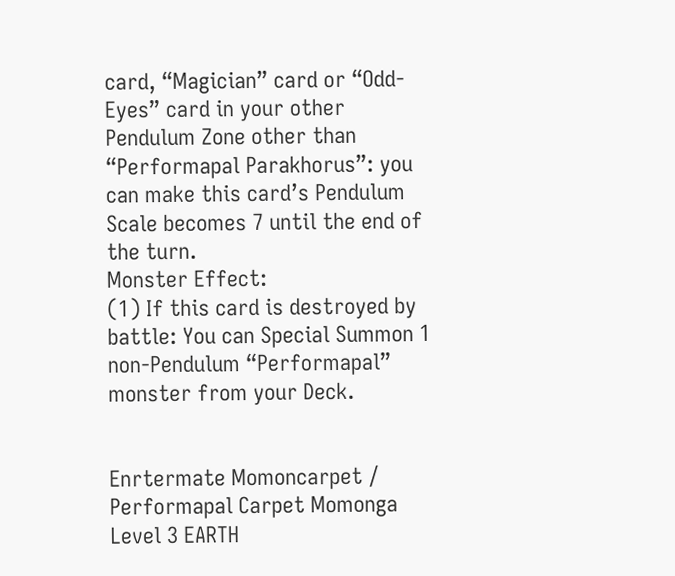card, “Magician” card or “Odd-Eyes” card in your other Pendulum Zone other than “Performapal Parakhorus”: you can make this card’s Pendulum Scale becomes 7 until the end of the turn.
Monster Effect:
(1) If this card is destroyed by battle: You can Special Summon 1 non-Pendulum “Performapal” monster from your Deck.


Enrtermate Momoncarpet / Performapal Carpet Momonga
Level 3 EARTH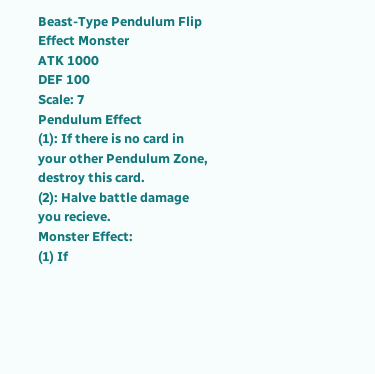Beast-Type Pendulum Flip Effect Monster
ATK 1000
DEF 100
Scale: 7
Pendulum Effect
(1): If there is no card in your other Pendulum Zone, destroy this card.
(2): Halve battle damage you recieve.
Monster Effect:
(1) If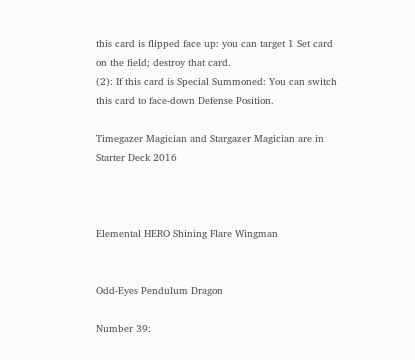this card is flipped face up: you can target 1 Set card on the field; destroy that card.
(2): If this card is Special Summoned: You can switch this card to face-down Defense Position.

Timegazer Magician and Stargazer Magician are in Starter Deck 2016



Elemental HERO Shining Flare Wingman


Odd-Eyes Pendulum Dragon

Number 39: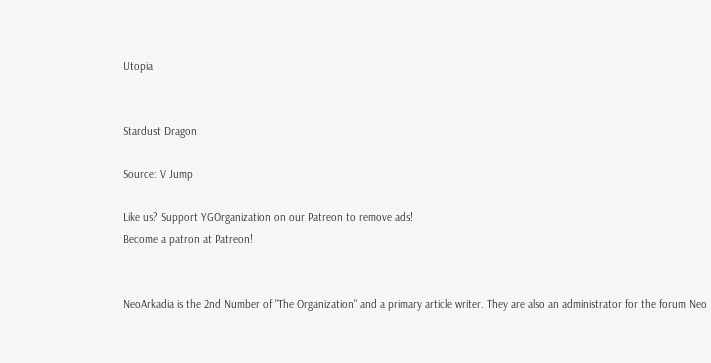Utopia


Stardust Dragon

Source: V Jump

Like us? Support YGOrganization on our Patreon to remove ads!
Become a patron at Patreon!


NeoArkadia is the 2nd Number of "The Organization" and a primary article writer. They are also an administrator for the forum Neo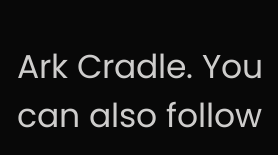Ark Cradle. You can also follow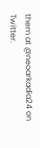them at @neoarkadia24 on Twitter.